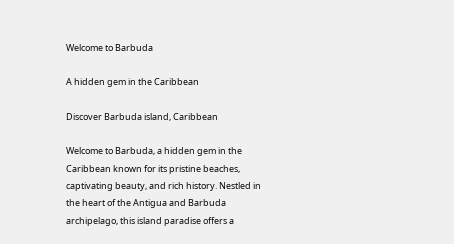Welcome to Barbuda

A hidden gem in the Caribbean

Discover Barbuda island, Caribbean

Welcome to Barbuda, a hidden gem in the Caribbean known for its pristine beaches, captivating beauty, and rich history. Nestled in the heart of the Antigua and Barbuda archipelago, this island paradise offers a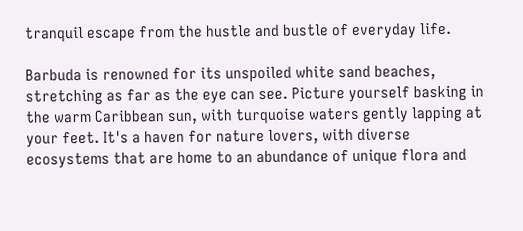tranquil escape from the hustle and bustle of everyday life.

Barbuda is renowned for its unspoiled white sand beaches, stretching as far as the eye can see. Picture yourself basking in the warm Caribbean sun, with turquoise waters gently lapping at your feet. It's a haven for nature lovers, with diverse ecosystems that are home to an abundance of unique flora and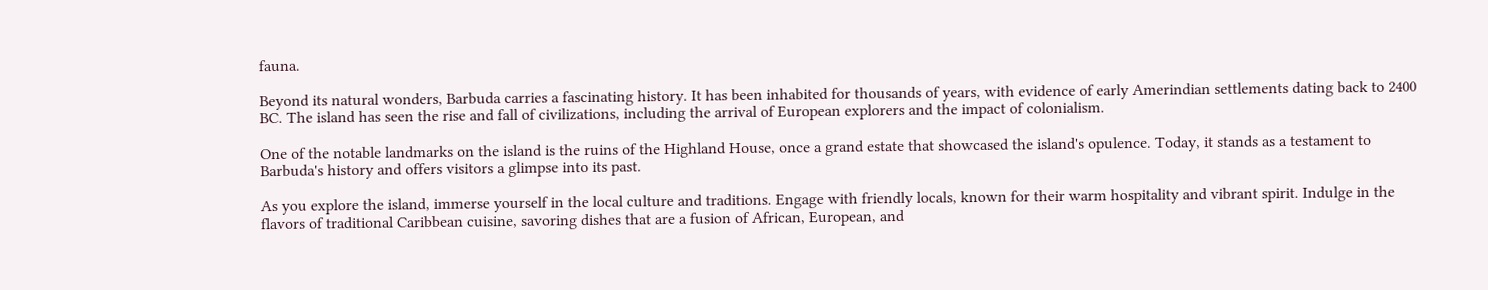fauna.

Beyond its natural wonders, Barbuda carries a fascinating history. It has been inhabited for thousands of years, with evidence of early Amerindian settlements dating back to 2400 BC. The island has seen the rise and fall of civilizations, including the arrival of European explorers and the impact of colonialism.

One of the notable landmarks on the island is the ruins of the Highland House, once a grand estate that showcased the island's opulence. Today, it stands as a testament to Barbuda's history and offers visitors a glimpse into its past.

As you explore the island, immerse yourself in the local culture and traditions. Engage with friendly locals, known for their warm hospitality and vibrant spirit. Indulge in the flavors of traditional Caribbean cuisine, savoring dishes that are a fusion of African, European, and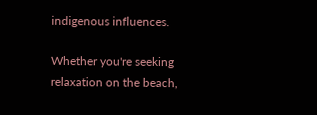indigenous influences.

Whether you're seeking relaxation on the beach,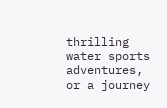thrilling water sports adventures, or a journey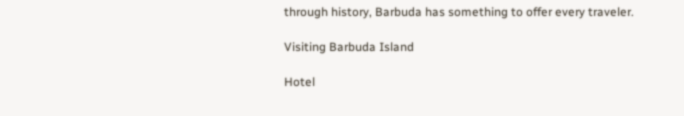through history, Barbuda has something to offer every traveler.

Visiting Barbuda Island

Hotel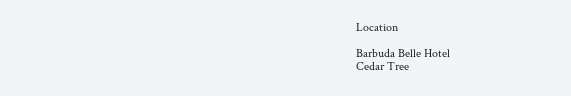Location

Barbuda Belle Hotel
Cedar Tree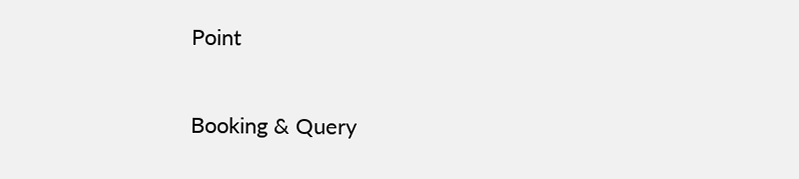Point

Booking & Query